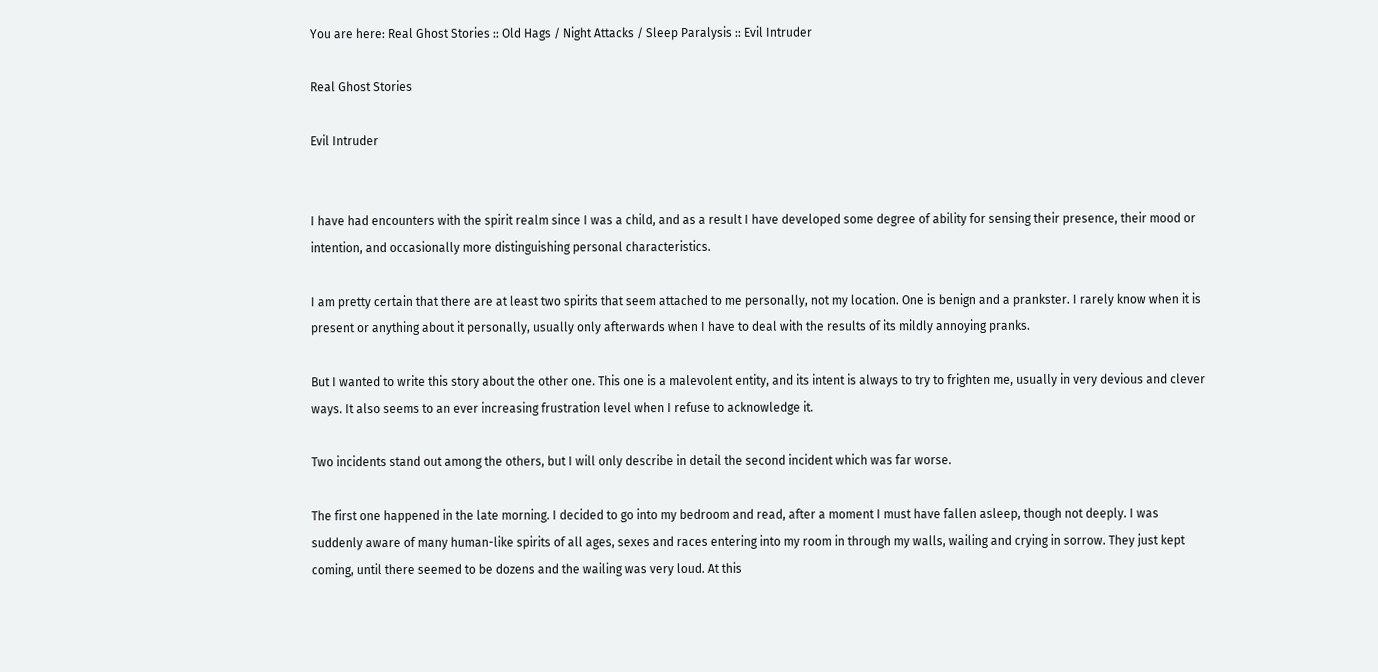You are here: Real Ghost Stories :: Old Hags / Night Attacks / Sleep Paralysis :: Evil Intruder

Real Ghost Stories

Evil Intruder


I have had encounters with the spirit realm since I was a child, and as a result I have developed some degree of ability for sensing their presence, their mood or intention, and occasionally more distinguishing personal characteristics.

I am pretty certain that there are at least two spirits that seem attached to me personally, not my location. One is benign and a prankster. I rarely know when it is present or anything about it personally, usually only afterwards when I have to deal with the results of its mildly annoying pranks.

But I wanted to write this story about the other one. This one is a malevolent entity, and its intent is always to try to frighten me, usually in very devious and clever ways. It also seems to an ever increasing frustration level when I refuse to acknowledge it.

Two incidents stand out among the others, but I will only describe in detail the second incident which was far worse.

The first one happened in the late morning. I decided to go into my bedroom and read, after a moment I must have fallen asleep, though not deeply. I was suddenly aware of many human-like spirits of all ages, sexes and races entering into my room in through my walls, wailing and crying in sorrow. They just kept coming, until there seemed to be dozens and the wailing was very loud. At this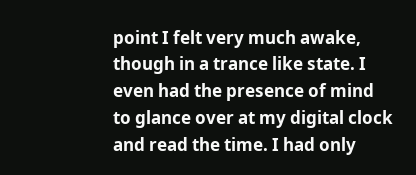point I felt very much awake, though in a trance like state. I even had the presence of mind to glance over at my digital clock and read the time. I had only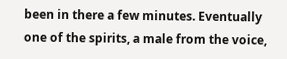been in there a few minutes. Eventually one of the spirits, a male from the voice,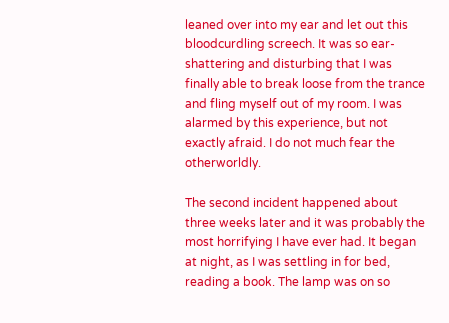leaned over into my ear and let out this bloodcurdling screech. It was so ear-shattering and disturbing that I was finally able to break loose from the trance and fling myself out of my room. I was alarmed by this experience, but not exactly afraid. I do not much fear the otherworldly.

The second incident happened about three weeks later and it was probably the most horrifying I have ever had. It began at night, as I was settling in for bed, reading a book. The lamp was on so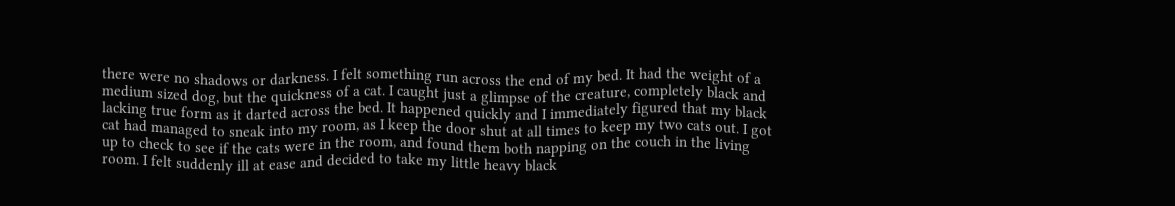there were no shadows or darkness. I felt something run across the end of my bed. It had the weight of a medium sized dog, but the quickness of a cat. I caught just a glimpse of the creature, completely black and lacking true form as it darted across the bed. It happened quickly and I immediately figured that my black cat had managed to sneak into my room, as I keep the door shut at all times to keep my two cats out. I got up to check to see if the cats were in the room, and found them both napping on the couch in the living room. I felt suddenly ill at ease and decided to take my little heavy black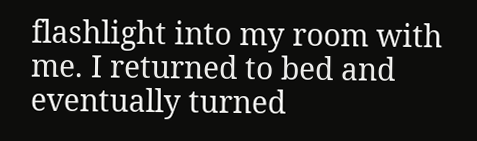flashlight into my room with me. I returned to bed and eventually turned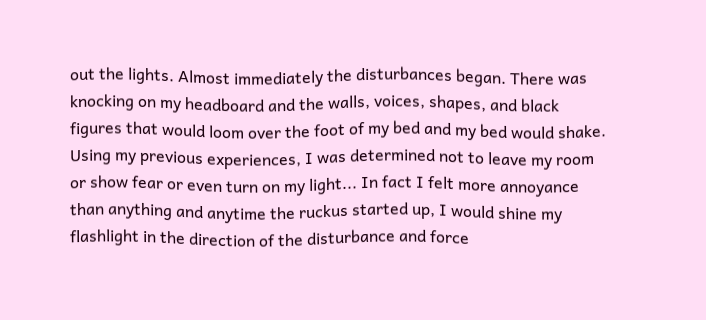out the lights. Almost immediately the disturbances began. There was knocking on my headboard and the walls, voices, shapes, and black figures that would loom over the foot of my bed and my bed would shake. Using my previous experiences, I was determined not to leave my room or show fear or even turn on my light... In fact I felt more annoyance than anything and anytime the ruckus started up, I would shine my flashlight in the direction of the disturbance and force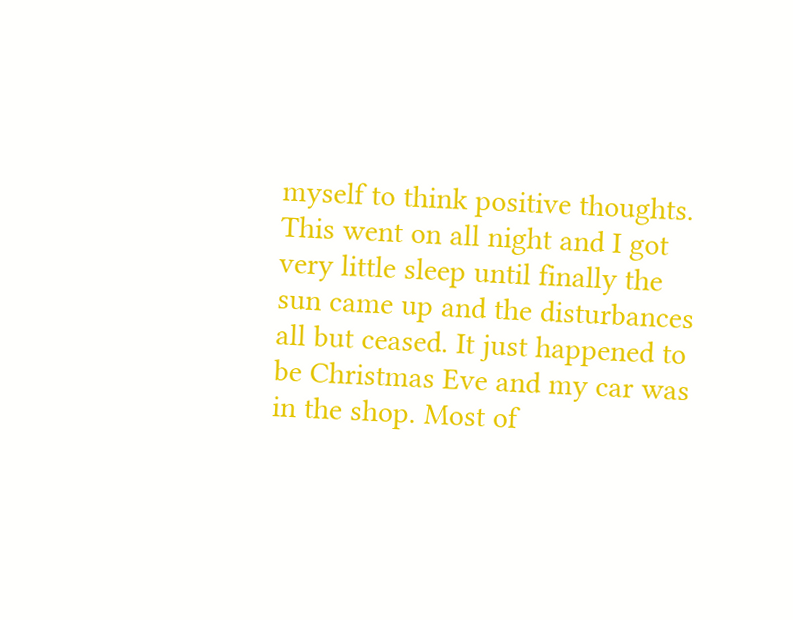myself to think positive thoughts. This went on all night and I got very little sleep until finally the sun came up and the disturbances all but ceased. It just happened to be Christmas Eve and my car was in the shop. Most of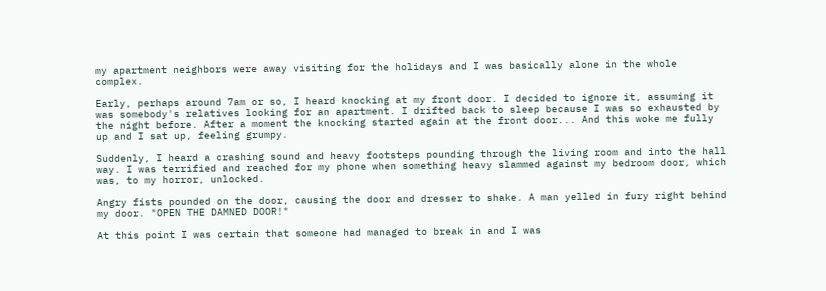my apartment neighbors were away visiting for the holidays and I was basically alone in the whole complex.

Early, perhaps around 7am or so, I heard knocking at my front door. I decided to ignore it, assuming it was somebody's relatives looking for an apartment. I drifted back to sleep because I was so exhausted by the night before. After a moment the knocking started again at the front door... And this woke me fully up and I sat up, feeling grumpy.

Suddenly, I heard a crashing sound and heavy footsteps pounding through the living room and into the hall way. I was terrified and reached for my phone when something heavy slammed against my bedroom door, which was, to my horror, unlocked.

Angry fists pounded on the door, causing the door and dresser to shake. A man yelled in fury right behind my door. "OPEN THE DAMNED DOOR!"

At this point I was certain that someone had managed to break in and I was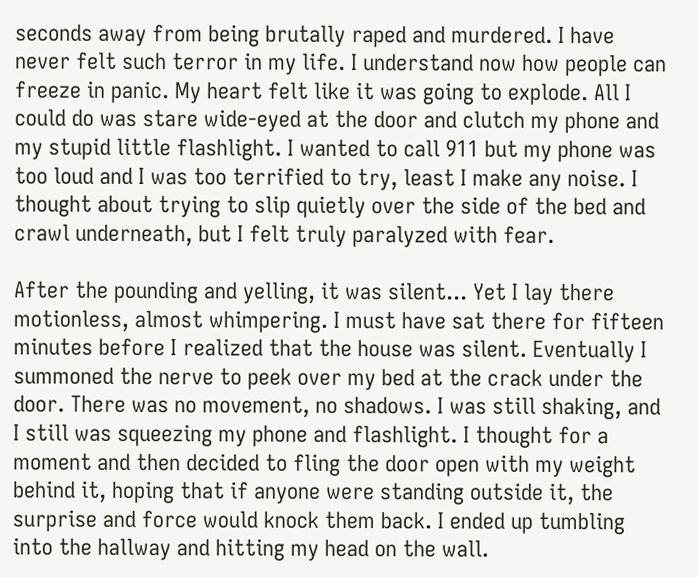seconds away from being brutally raped and murdered. I have never felt such terror in my life. I understand now how people can freeze in panic. My heart felt like it was going to explode. All I could do was stare wide-eyed at the door and clutch my phone and my stupid little flashlight. I wanted to call 911 but my phone was too loud and I was too terrified to try, least I make any noise. I thought about trying to slip quietly over the side of the bed and crawl underneath, but I felt truly paralyzed with fear.

After the pounding and yelling, it was silent... Yet I lay there motionless, almost whimpering. I must have sat there for fifteen minutes before I realized that the house was silent. Eventually I summoned the nerve to peek over my bed at the crack under the door. There was no movement, no shadows. I was still shaking, and I still was squeezing my phone and flashlight. I thought for a moment and then decided to fling the door open with my weight behind it, hoping that if anyone were standing outside it, the surprise and force would knock them back. I ended up tumbling into the hallway and hitting my head on the wall.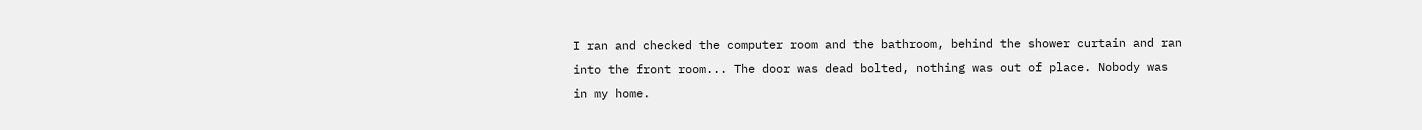I ran and checked the computer room and the bathroom, behind the shower curtain and ran into the front room... The door was dead bolted, nothing was out of place. Nobody was in my home.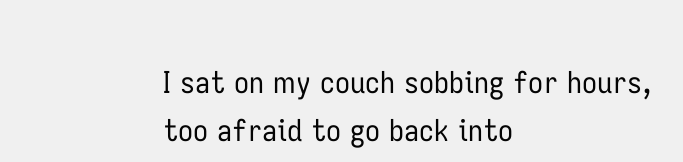I sat on my couch sobbing for hours, too afraid to go back into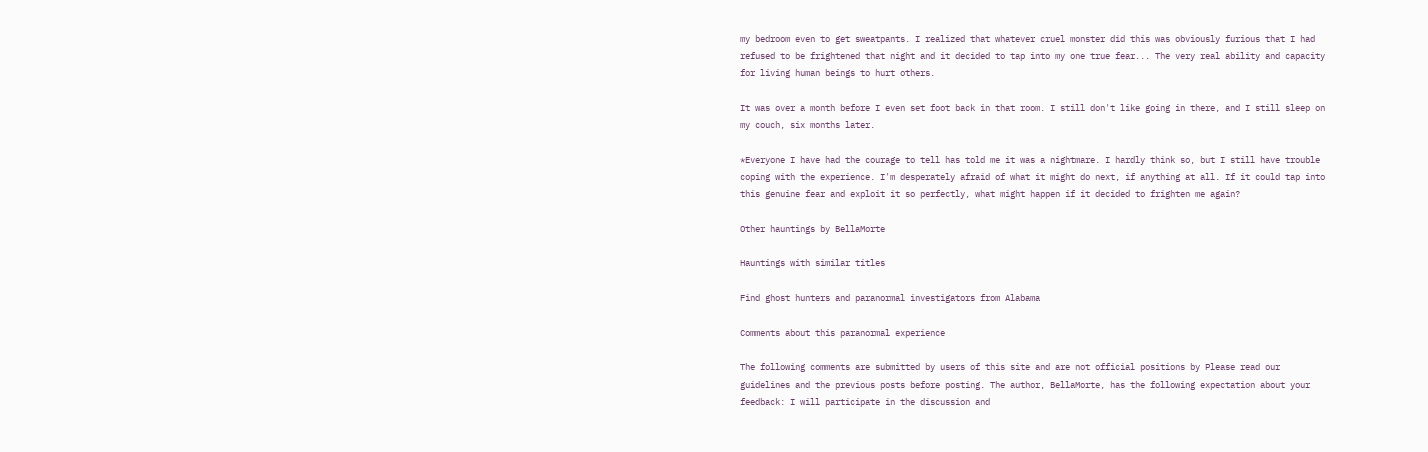my bedroom even to get sweatpants. I realized that whatever cruel monster did this was obviously furious that I had refused to be frightened that night and it decided to tap into my one true fear... The very real ability and capacity for living human beings to hurt others.

It was over a month before I even set foot back in that room. I still don't like going in there, and I still sleep on my couch, six months later.

*Everyone I have had the courage to tell has told me it was a nightmare. I hardly think so, but I still have trouble coping with the experience. I'm desperately afraid of what it might do next, if anything at all. If it could tap into this genuine fear and exploit it so perfectly, what might happen if it decided to frighten me again?

Other hauntings by BellaMorte

Hauntings with similar titles

Find ghost hunters and paranormal investigators from Alabama

Comments about this paranormal experience

The following comments are submitted by users of this site and are not official positions by Please read our guidelines and the previous posts before posting. The author, BellaMorte, has the following expectation about your feedback: I will participate in the discussion and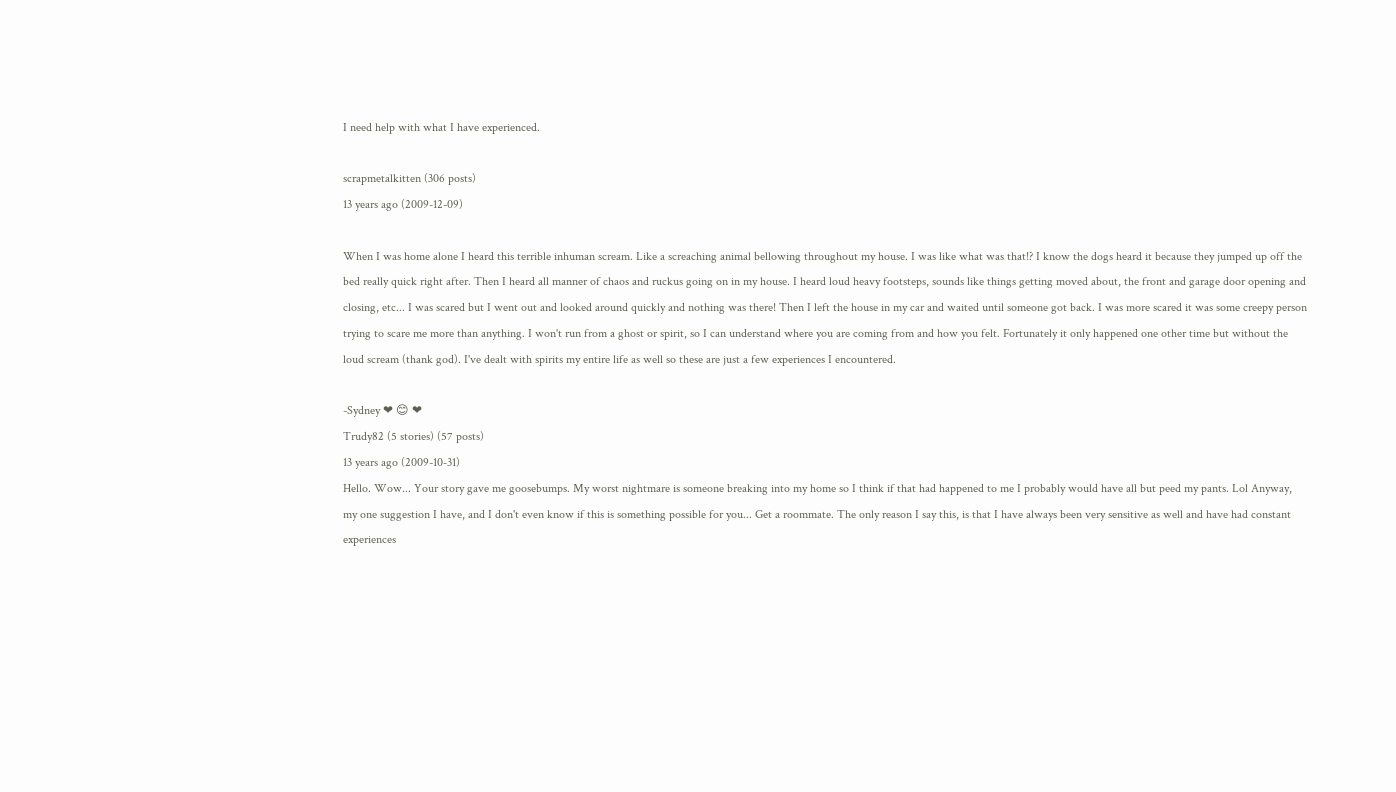I need help with what I have experienced.

scrapmetalkitten (306 posts)
13 years ago (2009-12-09)

When I was home alone I heard this terrible inhuman scream. Like a screaching animal bellowing throughout my house. I was like what was that!? I know the dogs heard it because they jumped up off the bed really quick right after. Then I heard all manner of chaos and ruckus going on in my house. I heard loud heavy footsteps, sounds like things getting moved about, the front and garage door opening and closing, etc... I was scared but I went out and looked around quickly and nothing was there! Then I left the house in my car and waited until someone got back. I was more scared it was some creepy person trying to scare me more than anything. I won't run from a ghost or spirit, so I can understand where you are coming from and how you felt. Fortunately it only happened one other time but without the loud scream (thank god). I've dealt with spirits my entire life as well so these are just a few experiences I encountered.

-Sydney ❤ 😊 ❤
Trudy82 (5 stories) (57 posts)
13 years ago (2009-10-31)
Hello. Wow... Your story gave me goosebumps. My worst nightmare is someone breaking into my home so I think if that had happened to me I probably would have all but peed my pants. Lol Anyway, my one suggestion I have, and I don't even know if this is something possible for you... Get a roommate. The only reason I say this, is that I have always been very sensitive as well and have had constant experiences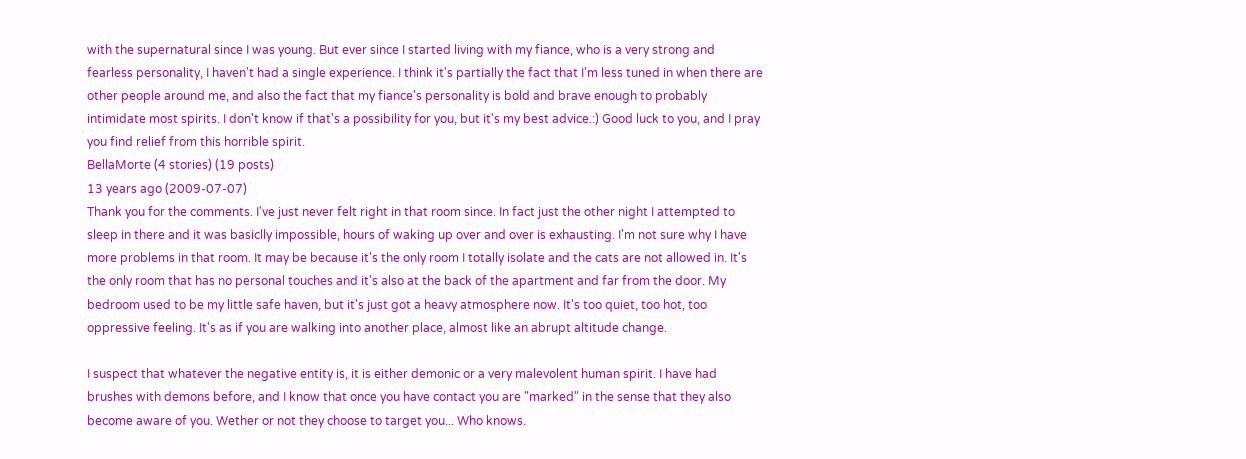with the supernatural since I was young. But ever since I started living with my fiance, who is a very strong and fearless personality, I haven't had a single experience. I think it's partially the fact that I'm less tuned in when there are other people around me, and also the fact that my fiance's personality is bold and brave enough to probably intimidate most spirits. I don't know if that's a possibility for you, but it's my best advice.:) Good luck to you, and I pray you find relief from this horrible spirit.
BellaMorte (4 stories) (19 posts)
13 years ago (2009-07-07)
Thank you for the comments. I've just never felt right in that room since. In fact just the other night I attempted to sleep in there and it was basiclly impossible, hours of waking up over and over is exhausting. I'm not sure why I have more problems in that room. It may be because it's the only room I totally isolate and the cats are not allowed in. It's the only room that has no personal touches and it's also at the back of the apartment and far from the door. My bedroom used to be my little safe haven, but it's just got a heavy atmosphere now. It's too quiet, too hot, too oppressive feeling. It's as if you are walking into another place, almost like an abrupt altitude change.

I suspect that whatever the negative entity is, it is either demonic or a very malevolent human spirit. I have had brushes with demons before, and I know that once you have contact you are "marked" in the sense that they also become aware of you. Wether or not they choose to target you... Who knows.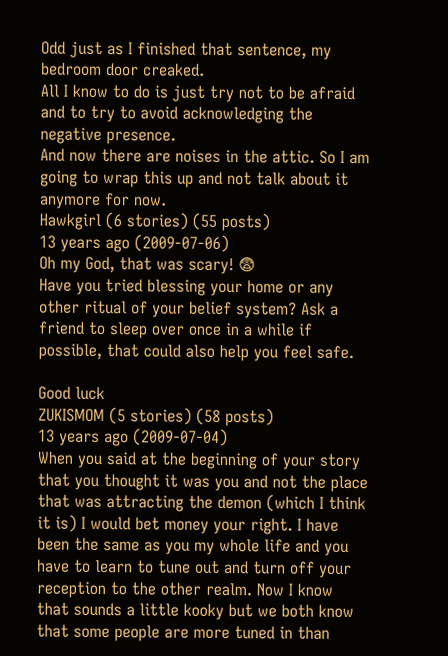Odd just as I finished that sentence, my bedroom door creaked.
All I know to do is just try not to be afraid and to try to avoid acknowledging the negative presence.
And now there are noises in the attic. So I am going to wrap this up and not talk about it anymore for now.
Hawkgirl (6 stories) (55 posts)
13 years ago (2009-07-06)
Oh my God, that was scary! 😨
Have you tried blessing your home or any other ritual of your belief system? Ask a friend to sleep over once in a while if possible, that could also help you feel safe.

Good luck
ZUKISMOM (5 stories) (58 posts)
13 years ago (2009-07-04)
When you said at the beginning of your story that you thought it was you and not the place that was attracting the demon (which I think it is) I would bet money your right. I have been the same as you my whole life and you have to learn to tune out and turn off your reception to the other realm. Now I know that sounds a little kooky but we both know that some people are more tuned in than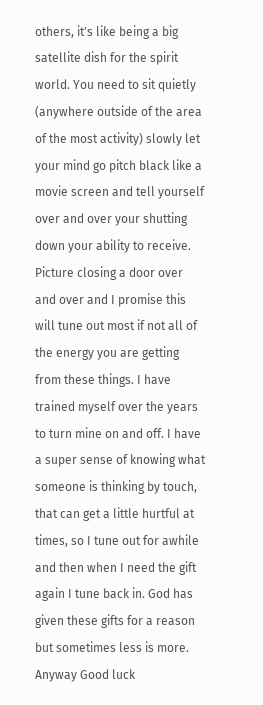others, it's like being a big satellite dish for the spirit world. You need to sit quietly (anywhere outside of the area of the most activity) slowly let your mind go pitch black like a movie screen and tell yourself over and over your shutting down your ability to receive. Picture closing a door over and over and I promise this will tune out most if not all of the energy you are getting from these things. I have trained myself over the years to turn mine on and off. I have a super sense of knowing what someone is thinking by touch, that can get a little hurtful at times, so I tune out for awhile and then when I need the gift again I tune back in. God has given these gifts for a reason but sometimes less is more. Anyway Good luck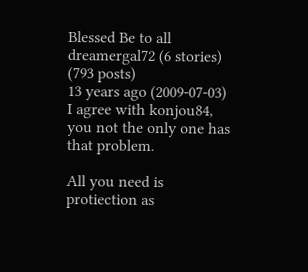Blessed Be to all
dreamergal72 (6 stories) (793 posts)
13 years ago (2009-07-03)
I agree with konjou84, you not the only one has that problem.

All you need is protiection as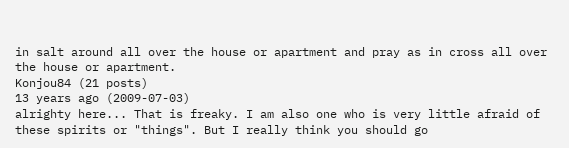in salt around all over the house or apartment and pray as in cross all over the house or apartment.
Konjou84 (21 posts)
13 years ago (2009-07-03)
alrighty here... That is freaky. I am also one who is very little afraid of these spirits or "things". But I really think you should go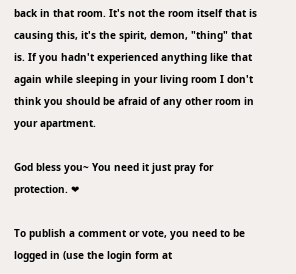back in that room. It's not the room itself that is causing this, it's the spirit, demon, "thing" that is. If you hadn't experienced anything like that again while sleeping in your living room I don't think you should be afraid of any other room in your apartment.

God bless you~ You need it just pray for protection. ❤

To publish a comment or vote, you need to be logged in (use the login form at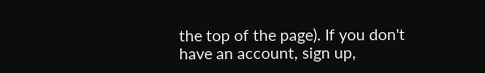the top of the page). If you don't have an account, sign up,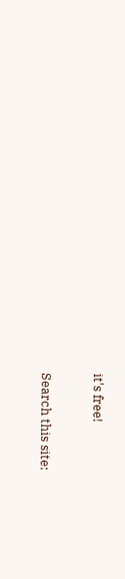it's free!

Search this site: